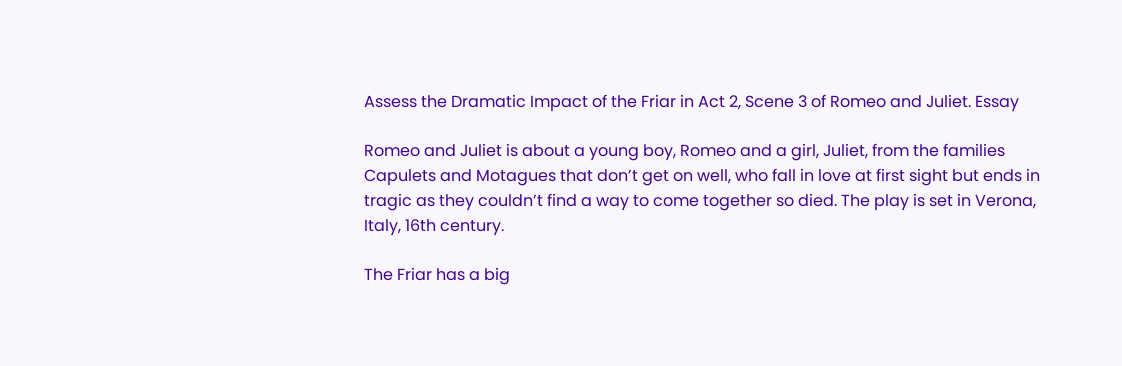Assess the Dramatic Impact of the Friar in Act 2, Scene 3 of Romeo and Juliet. Essay

Romeo and Juliet is about a young boy, Romeo and a girl, Juliet, from the families Capulets and Motagues that don’t get on well, who fall in love at first sight but ends in tragic as they couldn’t find a way to come together so died. The play is set in Verona, Italy, 16th century.

The Friar has a big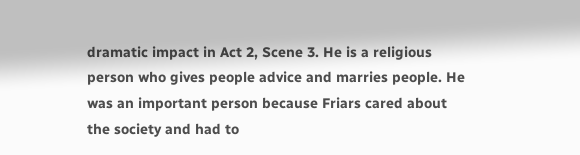dramatic impact in Act 2, Scene 3. He is a religious person who gives people advice and marries people. He was an important person because Friars cared about the society and had to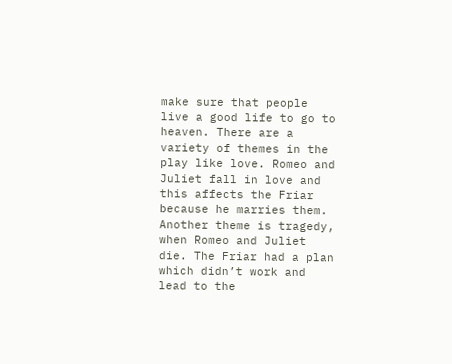make sure that people live a good life to go to heaven. There are a variety of themes in the play like love. Romeo and Juliet fall in love and this affects the Friar because he marries them. Another theme is tragedy, when Romeo and Juliet die. The Friar had a plan which didn’t work and lead to the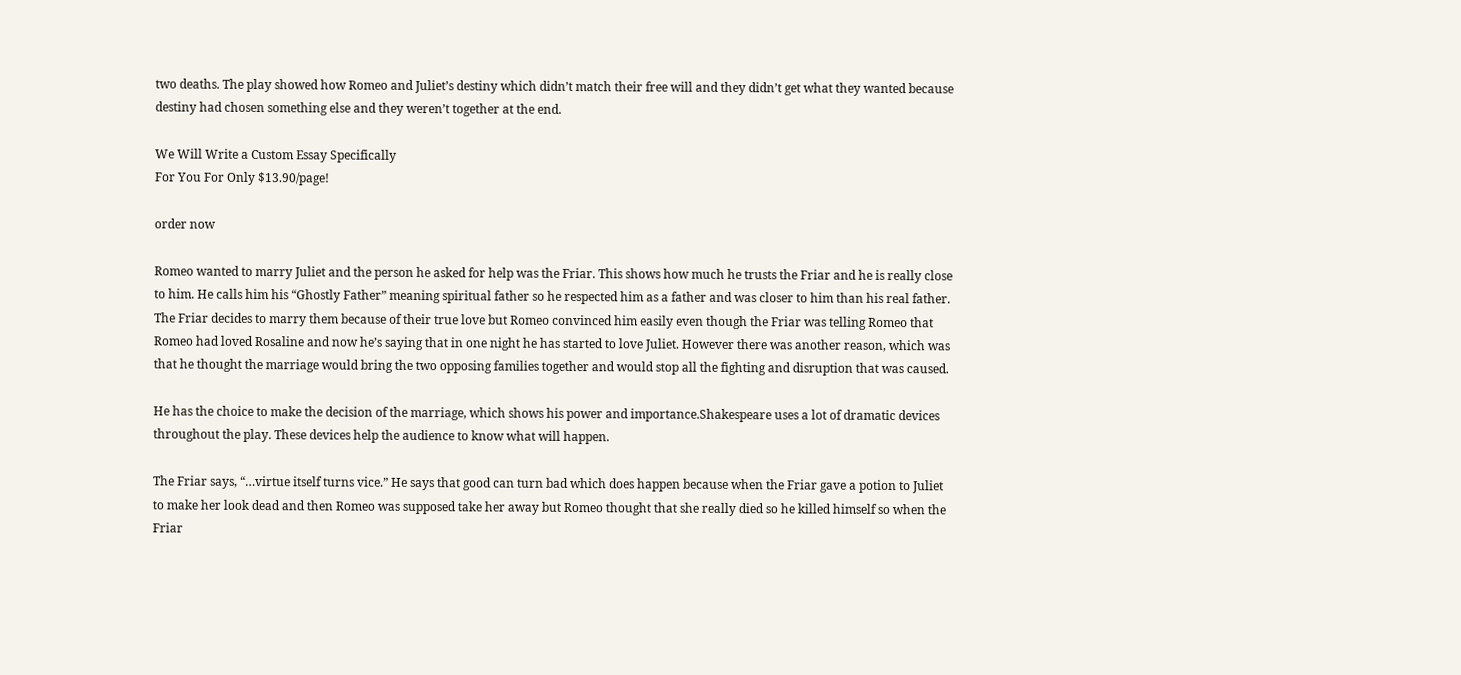two deaths. The play showed how Romeo and Juliet’s destiny which didn’t match their free will and they didn’t get what they wanted because destiny had chosen something else and they weren’t together at the end.

We Will Write a Custom Essay Specifically
For You For Only $13.90/page!

order now

Romeo wanted to marry Juliet and the person he asked for help was the Friar. This shows how much he trusts the Friar and he is really close to him. He calls him his “Ghostly Father” meaning spiritual father so he respected him as a father and was closer to him than his real father. The Friar decides to marry them because of their true love but Romeo convinced him easily even though the Friar was telling Romeo that Romeo had loved Rosaline and now he’s saying that in one night he has started to love Juliet. However there was another reason, which was that he thought the marriage would bring the two opposing families together and would stop all the fighting and disruption that was caused.

He has the choice to make the decision of the marriage, which shows his power and importance.Shakespeare uses a lot of dramatic devices throughout the play. These devices help the audience to know what will happen.

The Friar says, “…virtue itself turns vice.” He says that good can turn bad which does happen because when the Friar gave a potion to Juliet to make her look dead and then Romeo was supposed take her away but Romeo thought that she really died so he killed himself so when the Friar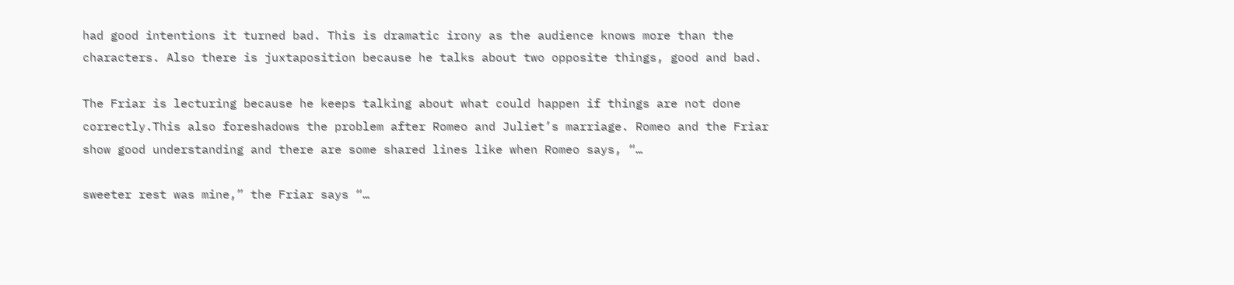had good intentions it turned bad. This is dramatic irony as the audience knows more than the characters. Also there is juxtaposition because he talks about two opposite things, good and bad.

The Friar is lecturing because he keeps talking about what could happen if things are not done correctly.This also foreshadows the problem after Romeo and Juliet’s marriage. Romeo and the Friar show good understanding and there are some shared lines like when Romeo says, “…

sweeter rest was mine,” the Friar says “…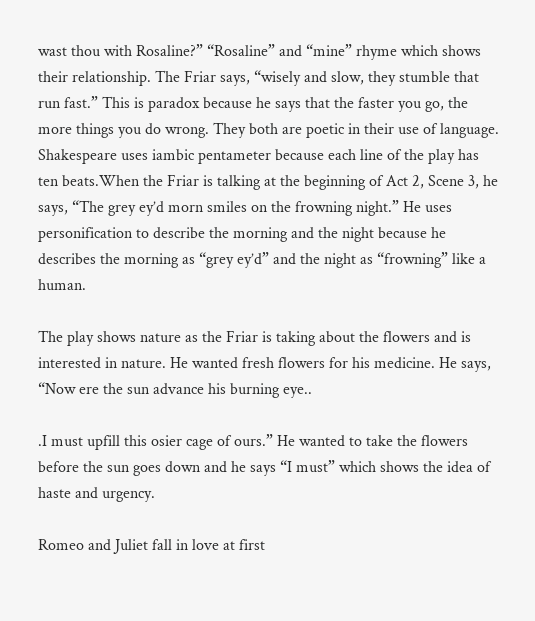wast thou with Rosaline?” “Rosaline” and “mine” rhyme which shows their relationship. The Friar says, “wisely and slow, they stumble that run fast.” This is paradox because he says that the faster you go, the more things you do wrong. They both are poetic in their use of language. Shakespeare uses iambic pentameter because each line of the play has ten beats.When the Friar is talking at the beginning of Act 2, Scene 3, he says, “The grey ey’d morn smiles on the frowning night.” He uses personification to describe the morning and the night because he describes the morning as “grey ey’d” and the night as “frowning” like a human.

The play shows nature as the Friar is taking about the flowers and is interested in nature. He wanted fresh flowers for his medicine. He says, “Now ere the sun advance his burning eye..

.I must upfill this osier cage of ours.” He wanted to take the flowers before the sun goes down and he says “I must” which shows the idea of haste and urgency.

Romeo and Juliet fall in love at first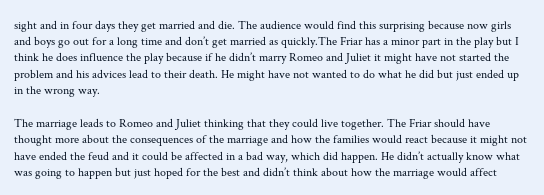sight and in four days they get married and die. The audience would find this surprising because now girls and boys go out for a long time and don’t get married as quickly.The Friar has a minor part in the play but I think he does influence the play because if he didn’t marry Romeo and Juliet it might have not started the problem and his advices lead to their death. He might have not wanted to do what he did but just ended up in the wrong way.

The marriage leads to Romeo and Juliet thinking that they could live together. The Friar should have thought more about the consequences of the marriage and how the families would react because it might not have ended the feud and it could be affected in a bad way, which did happen. He didn’t actually know what was going to happen but just hoped for the best and didn’t think about how the marriage would affect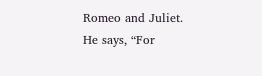Romeo and Juliet. He says, “For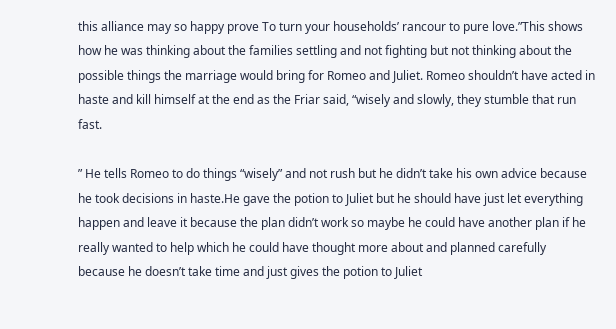this alliance may so happy prove To turn your households’ rancour to pure love.”This shows how he was thinking about the families settling and not fighting but not thinking about the possible things the marriage would bring for Romeo and Juliet. Romeo shouldn’t have acted in haste and kill himself at the end as the Friar said, “wisely and slowly, they stumble that run fast.

” He tells Romeo to do things “wisely” and not rush but he didn’t take his own advice because he took decisions in haste.He gave the potion to Juliet but he should have just let everything happen and leave it because the plan didn’t work so maybe he could have another plan if he really wanted to help which he could have thought more about and planned carefully because he doesn’t take time and just gives the potion to Juliet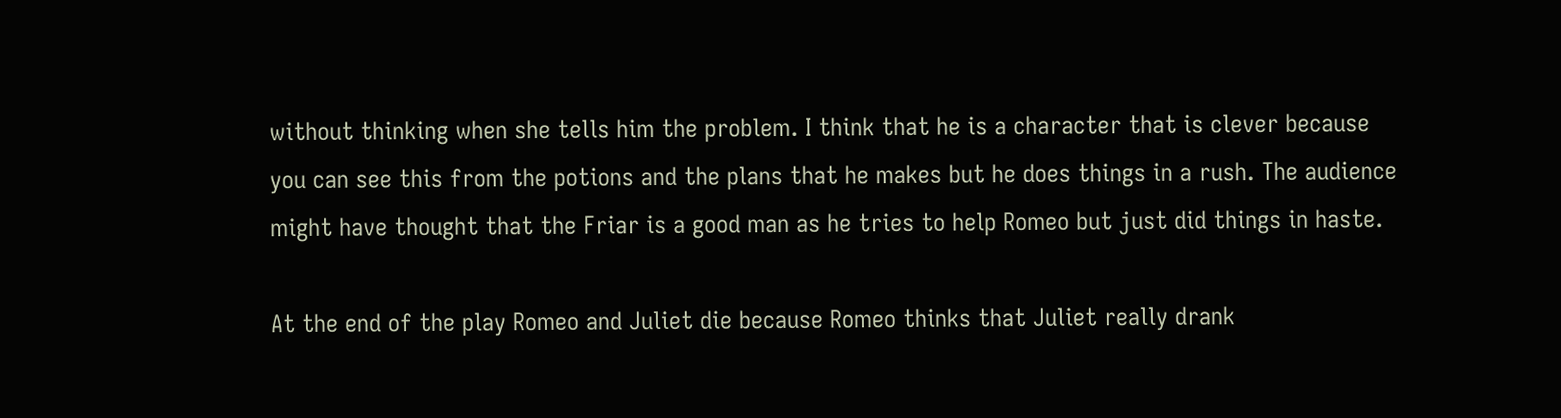without thinking when she tells him the problem. I think that he is a character that is clever because you can see this from the potions and the plans that he makes but he does things in a rush. The audience might have thought that the Friar is a good man as he tries to help Romeo but just did things in haste.

At the end of the play Romeo and Juliet die because Romeo thinks that Juliet really drank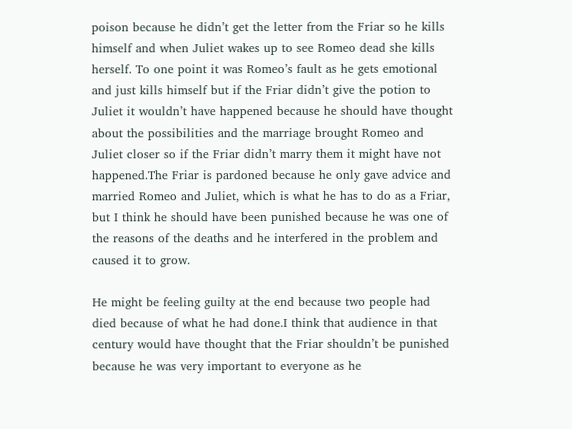poison because he didn’t get the letter from the Friar so he kills himself and when Juliet wakes up to see Romeo dead she kills herself. To one point it was Romeo’s fault as he gets emotional and just kills himself but if the Friar didn’t give the potion to Juliet it wouldn’t have happened because he should have thought about the possibilities and the marriage brought Romeo and Juliet closer so if the Friar didn’t marry them it might have not happened.The Friar is pardoned because he only gave advice and married Romeo and Juliet, which is what he has to do as a Friar, but I think he should have been punished because he was one of the reasons of the deaths and he interfered in the problem and caused it to grow.

He might be feeling guilty at the end because two people had died because of what he had done.I think that audience in that century would have thought that the Friar shouldn’t be punished because he was very important to everyone as he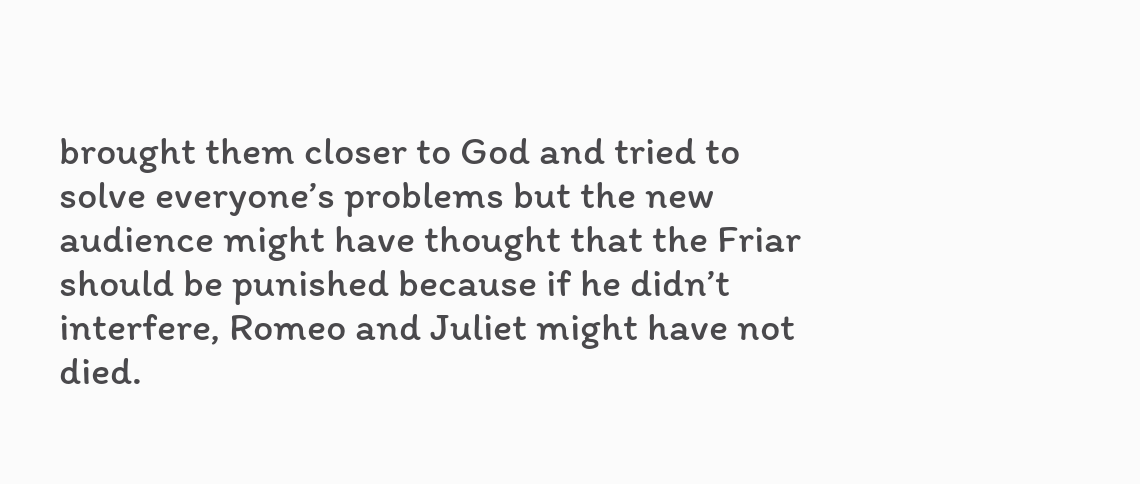brought them closer to God and tried to solve everyone’s problems but the new audience might have thought that the Friar should be punished because if he didn’t interfere, Romeo and Juliet might have not died.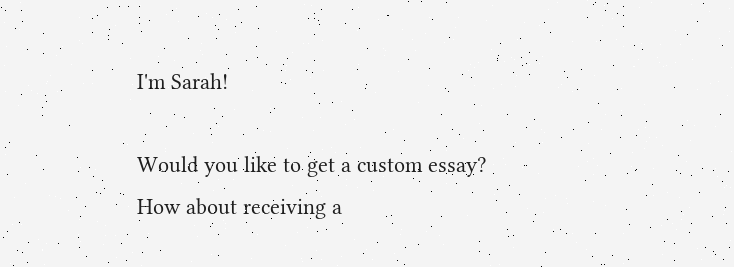I'm Sarah!

Would you like to get a custom essay? How about receiving a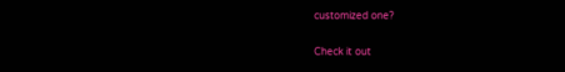customized one?

Check it out